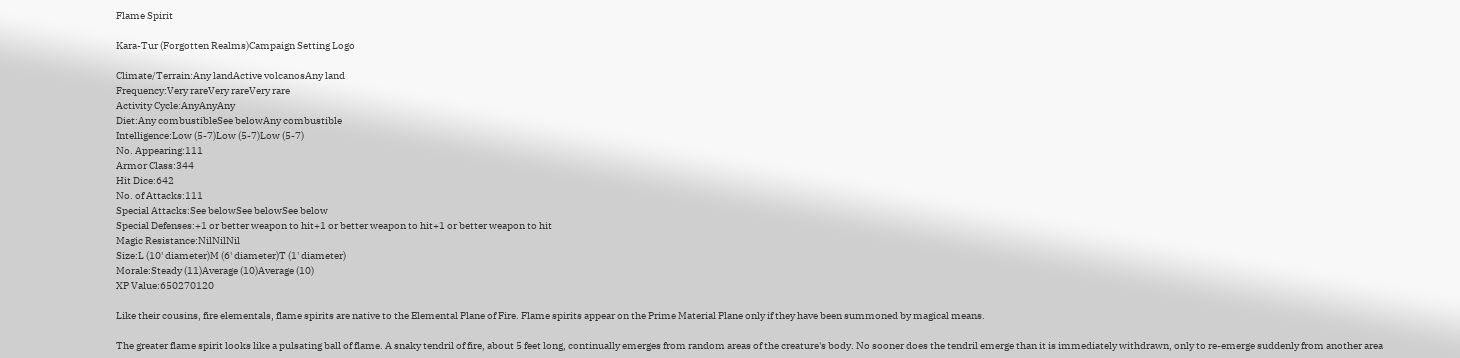Flame Spirit

Kara-Tur (Forgotten Realms)Campaign Setting Logo

Climate/Terrain:Any landActive volcanosAny land
Frequency:Very rareVery rareVery rare
Activity Cycle:AnyAnyAny
Diet:Any combustibleSee belowAny combustible
Intelligence:Low (5-7)Low (5-7)Low (5-7)
No. Appearing:111
Armor Class:344
Hit Dice:642
No. of Attacks:111
Special Attacks:See belowSee belowSee below
Special Defenses:+1 or better weapon to hit+1 or better weapon to hit+1 or better weapon to hit
Magic Resistance:NilNilNil
Size:L (10' diameter)M (6' diameter)T (1' diameter)
Morale:Steady (11)Average (10)Average (10)
XP Value:650270120

Like their cousins, fire elementals, flame spirits are native to the Elemental Plane of Fire. Flame spirits appear on the Prime Material Plane only if they have been summoned by magical means.

The greater flame spirit looks like a pulsating ball of flame. A snaky tendril of fire, about 5 feet long, continually emerges from random areas of the creature's body. No sooner does the tendril emerge than it is immediately withdrawn, only to re-emerge suddenly from another area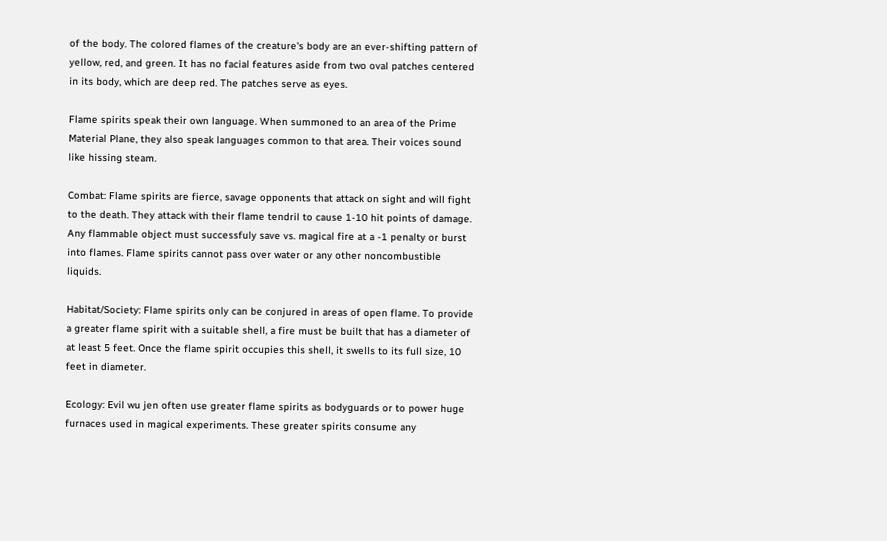of the body. The colored flames of the creature's body are an ever-shifting pattern of yellow, red, and green. It has no facial features aside from two oval patches centered in its body, which are deep red. The patches serve as eyes.

Flame spirits speak their own language. When summoned to an area of the Prime Material Plane, they also speak languages common to that area. Their voices sound like hissing steam.

Combat: Flame spirits are fierce, savage opponents that attack on sight and will fight to the death. They attack with their flame tendril to cause 1-10 hit points of damage. Any flammable object must successfuly save vs. magical fire at a -1 penalty or burst into flames. Flame spirits cannot pass over water or any other noncombustible liquids.

Habitat/Society: Flame spirits only can be conjured in areas of open flame. To provide a greater flame spirit with a suitable shell, a fire must be built that has a diameter of at least 5 feet. Once the flame spirit occupies this shell, it swells to its full size, 10 feet in diameter.

Ecology: Evil wu jen often use greater flame spirits as bodyguards or to power huge furnaces used in magical experiments. These greater spirits consume any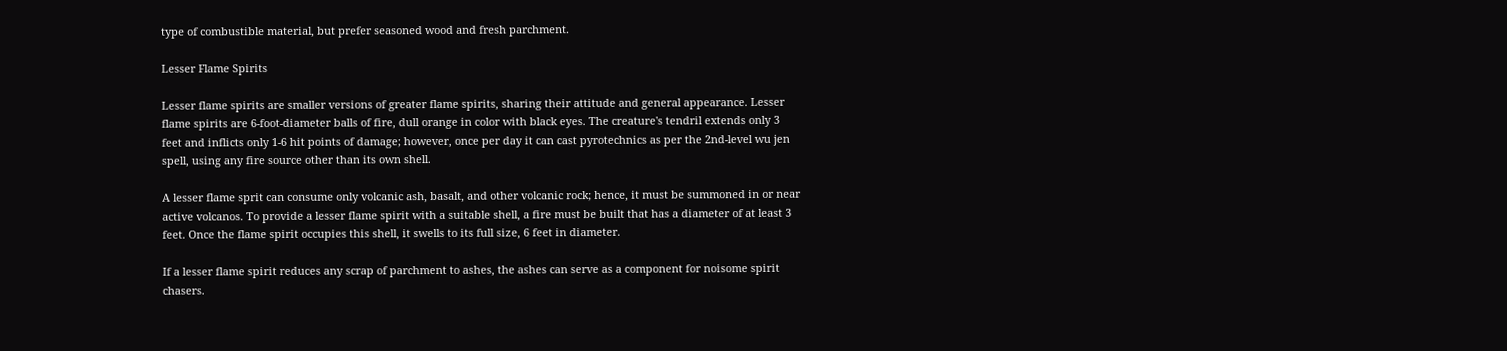type of combustible material, but prefer seasoned wood and fresh parchment.

Lesser Flame Spirits

Lesser flame spirits are smaller versions of greater flame spirits, sharing their attitude and general appearance. Lesser flame spirits are 6-foot-diameter balls of fire, dull orange in color with black eyes. The creature's tendril extends only 3 feet and inflicts only 1-6 hit points of damage; however, once per day it can cast pyrotechnics as per the 2nd-level wu jen spell, using any fire source other than its own shell.

A lesser flame sprit can consume only volcanic ash, basalt, and other volcanic rock; hence, it must be summoned in or near active volcanos. To provide a lesser flame spirit with a suitable shell, a fire must be built that has a diameter of at least 3 feet. Once the flame spirit occupies this shell, it swells to its full size, 6 feet in diameter.

If a lesser flame spirit reduces any scrap of parchment to ashes, the ashes can serve as a component for noisome spirit chasers.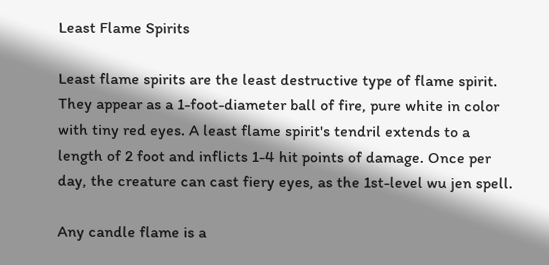Least Flame Spirits

Least flame spirits are the least destructive type of flame spirit. They appear as a 1-foot-diameter ball of fire, pure white in color with tiny red eyes. A least flame spirit's tendril extends to a length of 2 foot and inflicts 1-4 hit points of damage. Once per day, the creature can cast fiery eyes, as the 1st-level wu jen spell.

Any candle flame is a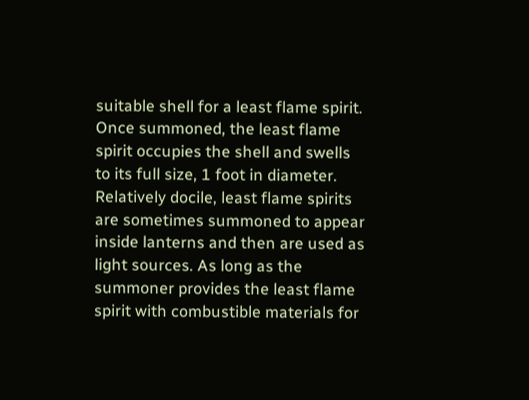suitable shell for a least flame spirit. Once summoned, the least flame spirit occupies the shell and swells to its full size, 1 foot in diameter. Relatively docile, least flame spirits are sometimes summoned to appear inside lanterns and then are used as light sources. As long as the summoner provides the least flame spirit with combustible materials for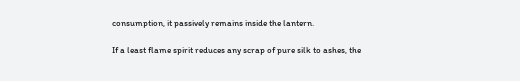consumption, it passively remains inside the lantern.

If a least flame spirit reduces any scrap of pure silk to ashes, the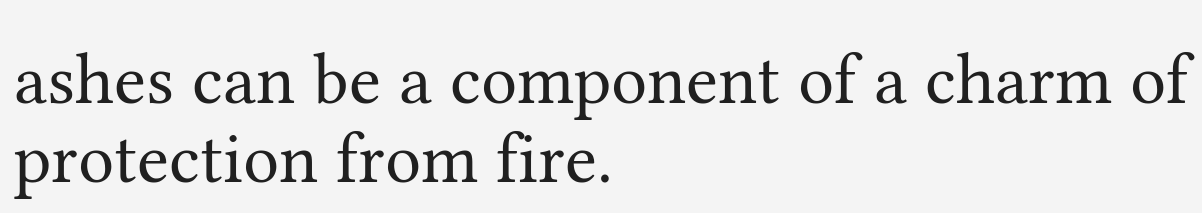ashes can be a component of a charm of protection from fire.